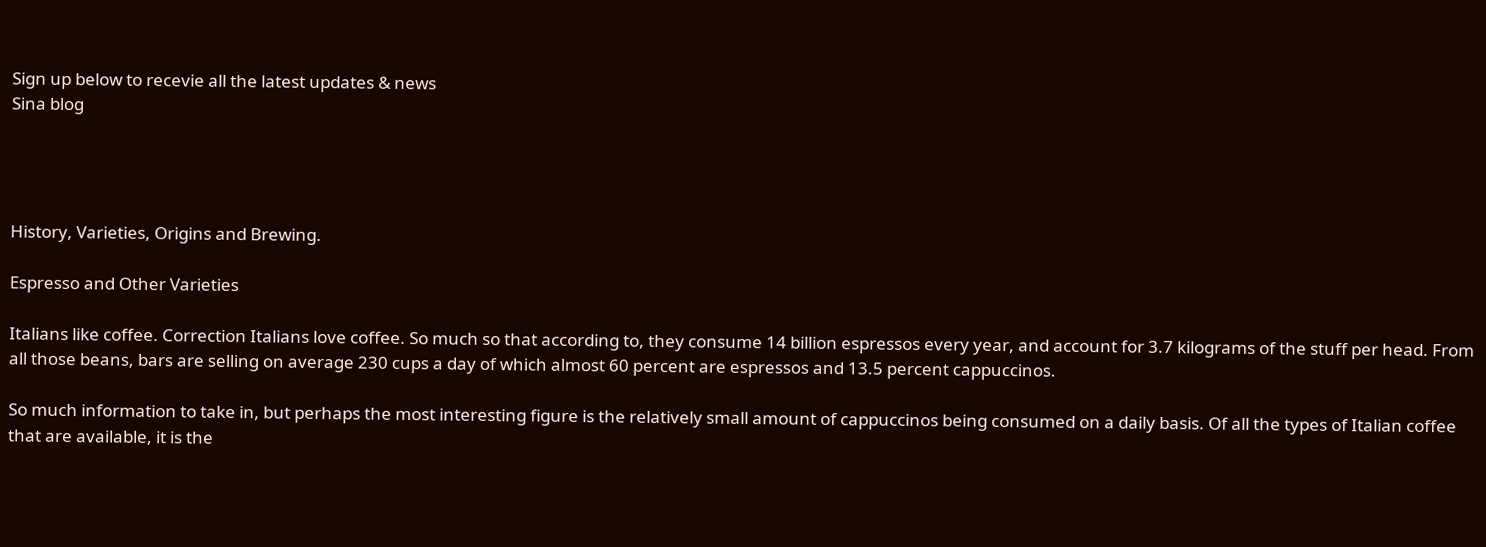Sign up below to recevie all the latest updates & news
Sina blog




History, Varieties, Origins and Brewing.

Espresso and Other Varieties

Italians like coffee. Correction Italians love coffee. So much so that according to, they consume 14 billion espressos every year, and account for 3.7 kilograms of the stuff per head. From all those beans, bars are selling on average 230 cups a day of which almost 60 percent are espressos and 13.5 percent cappuccinos.

So much information to take in, but perhaps the most interesting figure is the relatively small amount of cappuccinos being consumed on a daily basis. Of all the types of Italian coffee that are available, it is the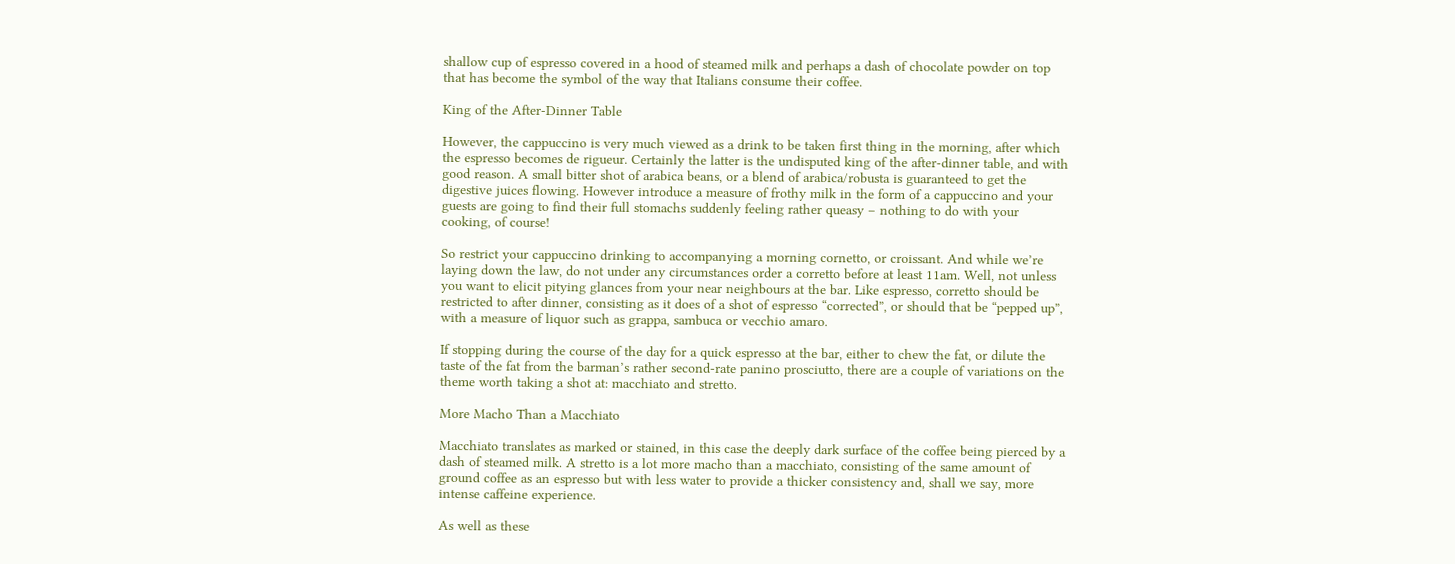shallow cup of espresso covered in a hood of steamed milk and perhaps a dash of chocolate powder on top that has become the symbol of the way that Italians consume their coffee.

King of the After-Dinner Table

However, the cappuccino is very much viewed as a drink to be taken first thing in the morning, after which the espresso becomes de rigueur. Certainly the latter is the undisputed king of the after-dinner table, and with good reason. A small bitter shot of arabica beans, or a blend of arabica/robusta is guaranteed to get the digestive juices flowing. However introduce a measure of frothy milk in the form of a cappuccino and your guests are going to find their full stomachs suddenly feeling rather queasy – nothing to do with your cooking, of course!

So restrict your cappuccino drinking to accompanying a morning cornetto, or croissant. And while we’re laying down the law, do not under any circumstances order a corretto before at least 11am. Well, not unless you want to elicit pitying glances from your near neighbours at the bar. Like espresso, corretto should be restricted to after dinner, consisting as it does of a shot of espresso “corrected”, or should that be “pepped up”, with a measure of liquor such as grappa, sambuca or vecchio amaro.

If stopping during the course of the day for a quick espresso at the bar, either to chew the fat, or dilute the taste of the fat from the barman’s rather second-rate panino prosciutto, there are a couple of variations on the theme worth taking a shot at: macchiato and stretto.

More Macho Than a Macchiato

Macchiato translates as marked or stained, in this case the deeply dark surface of the coffee being pierced by a dash of steamed milk. A stretto is a lot more macho than a macchiato, consisting of the same amount of ground coffee as an espresso but with less water to provide a thicker consistency and, shall we say, more intense caffeine experience.

As well as these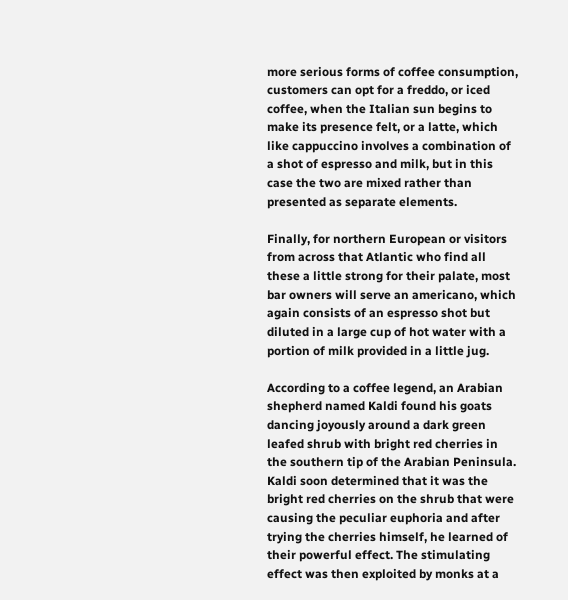more serious forms of coffee consumption, customers can opt for a freddo, or iced coffee, when the Italian sun begins to make its presence felt, or a latte, which like cappuccino involves a combination of a shot of espresso and milk, but in this case the two are mixed rather than presented as separate elements.

Finally, for northern European or visitors from across that Atlantic who find all these a little strong for their palate, most bar owners will serve an americano, which again consists of an espresso shot but diluted in a large cup of hot water with a portion of milk provided in a little jug.

According to a coffee legend, an Arabian shepherd named Kaldi found his goats dancing joyously around a dark green leafed shrub with bright red cherries in the southern tip of the Arabian Peninsula. Kaldi soon determined that it was the bright red cherries on the shrub that were causing the peculiar euphoria and after trying the cherries himself, he learned of their powerful effect. The stimulating effect was then exploited by monks at a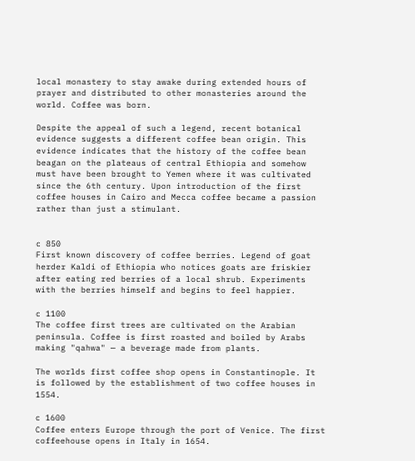local monastery to stay awake during extended hours of prayer and distributed to other monasteries around the world. Coffee was born.

Despite the appeal of such a legend, recent botanical evidence suggests a different coffee bean origin. This evidence indicates that the history of the coffee bean beagan on the plateaus of central Ethiopia and somehow must have been brought to Yemen where it was cultivated since the 6th century. Upon introduction of the first coffee houses in Cairo and Mecca coffee became a passion rather than just a stimulant.


c 850
First known discovery of coffee berries. Legend of goat herder Kaldi of Ethiopia who notices goats are friskier after eating red berries of a local shrub. Experiments with the berries himself and begins to feel happier.

c 1100
The coffee first trees are cultivated on the Arabian peninsula. Coffee is first roasted and boiled by Arabs making "qahwa" — a beverage made from plants.

The worlds first coffee shop opens in Constantinople. It is followed by the establishment of two coffee houses in 1554.

c 1600
Coffee enters Europe through the port of Venice. The first coffeehouse opens in Italy in 1654.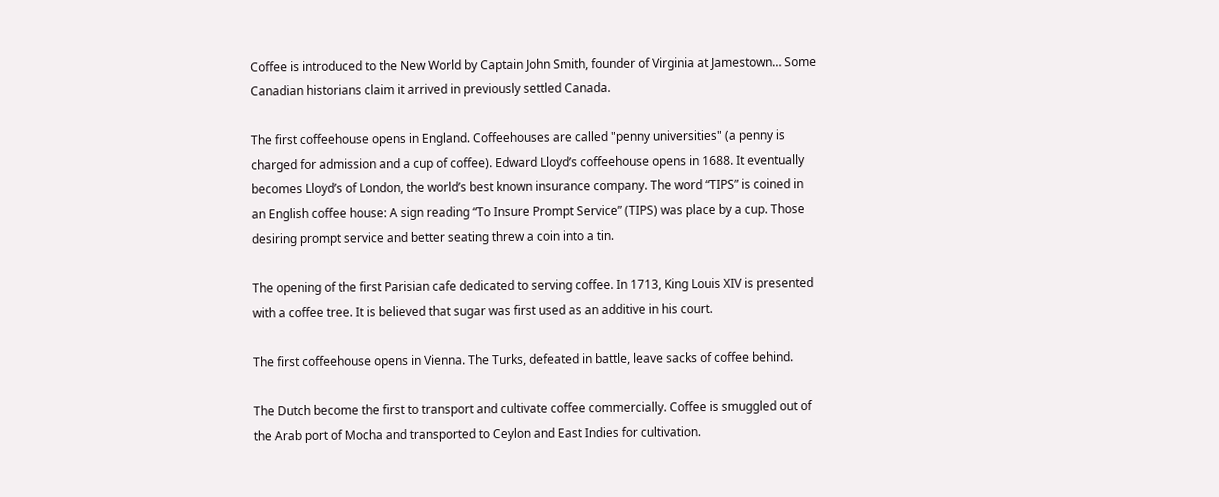Coffee is introduced to the New World by Captain John Smith, founder of Virginia at Jamestown… Some Canadian historians claim it arrived in previously settled Canada.

The first coffeehouse opens in England. Coffeehouses are called "penny universities" (a penny is charged for admission and a cup of coffee). Edward Lloyd’s coffeehouse opens in 1688. It eventually becomes Lloyd’s of London, the world’s best known insurance company. The word “TIPS” is coined in an English coffee house: A sign reading “To Insure Prompt Service” (TIPS) was place by a cup. Those desiring prompt service and better seating threw a coin into a tin.

The opening of the first Parisian cafe dedicated to serving coffee. In 1713, King Louis XIV is presented with a coffee tree. It is believed that sugar was first used as an additive in his court.

The first coffeehouse opens in Vienna. The Turks, defeated in battle, leave sacks of coffee behind.

The Dutch become the first to transport and cultivate coffee commercially. Coffee is smuggled out of the Arab port of Mocha and transported to Ceylon and East Indies for cultivation.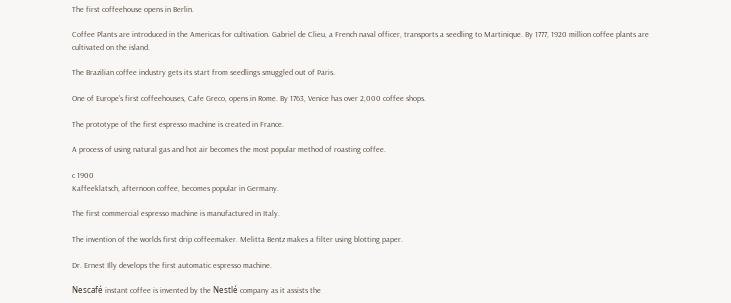The first coffeehouse opens in Berlin.

Coffee Plants are introduced in the Americas for cultivation. Gabriel de Clieu, a French naval officer, transports a seedling to Martinique. By 1777, 1920 million coffee plants are cultivated on the island.

The Brazilian coffee industry gets its start from seedlings smuggled out of Paris.

One of Europe’s first coffeehouses, Cafe Greco, opens in Rome. By 1763, Venice has over 2,000 coffee shops.

The prototype of the first espresso machine is created in France.

A process of using natural gas and hot air becomes the most popular method of roasting coffee.

c 1900
Kaffeeklatsch, afternoon coffee, becomes popular in Germany.

The first commercial espresso machine is manufactured in Italy.

The invention of the worlds first drip coffeemaker. Melitta Bentz makes a filter using blotting paper.

Dr. Ernest Illy develops the first automatic espresso machine.

Nescafé instant coffee is invented by the Nestlé company as it assists the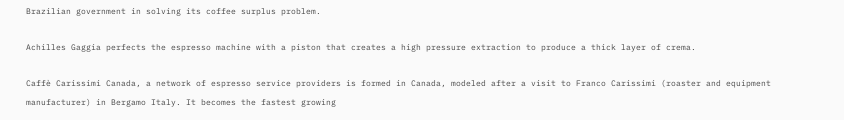Brazilian government in solving its coffee surplus problem.

Achilles Gaggia perfects the espresso machine with a piston that creates a high pressure extraction to produce a thick layer of crema.

Caffè Carissimi Canada, a network of espresso service providers is formed in Canada, modeled after a visit to Franco Carissimi (roaster and equipment manufacturer) in Bergamo Italy. It becomes the fastest growing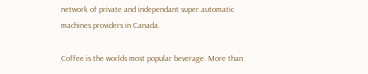network of private and independant super automatic machines providers in Canada.

Coffee is the worlds most popular beverage. More than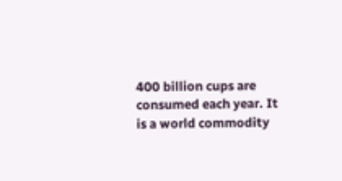400 billion cups are consumed each year. It is a world commodity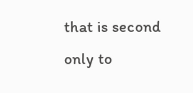that is second only to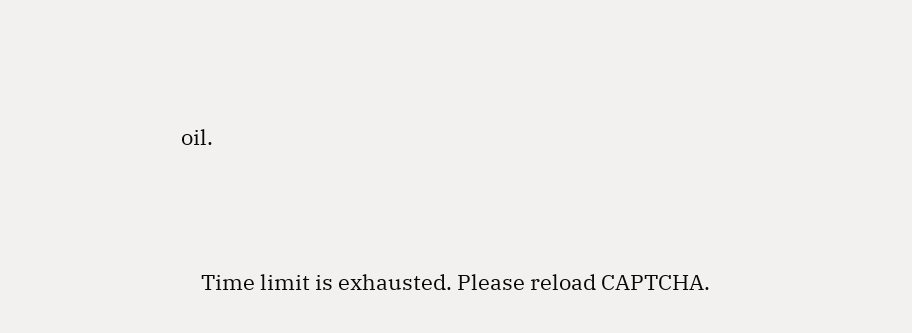oil.





    Time limit is exhausted. Please reload CAPTCHA.